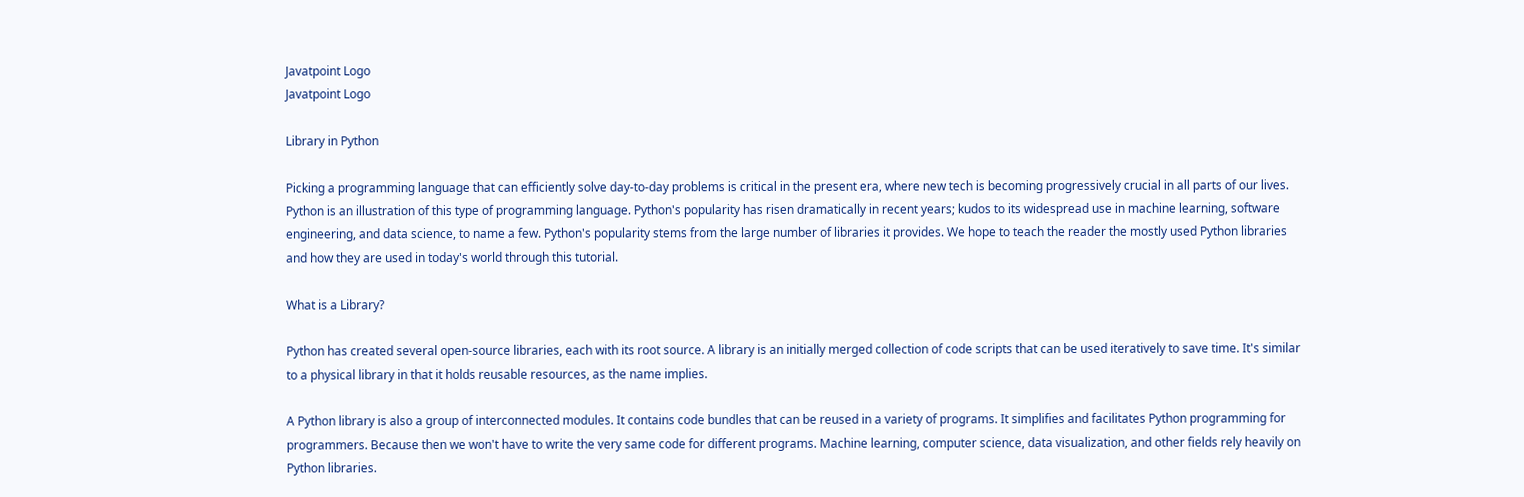Javatpoint Logo
Javatpoint Logo

Library in Python

Picking a programming language that can efficiently solve day-to-day problems is critical in the present era, where new tech is becoming progressively crucial in all parts of our lives. Python is an illustration of this type of programming language. Python's popularity has risen dramatically in recent years; kudos to its widespread use in machine learning, software engineering, and data science, to name a few. Python's popularity stems from the large number of libraries it provides. We hope to teach the reader the mostly used Python libraries and how they are used in today's world through this tutorial.

What is a Library?

Python has created several open-source libraries, each with its root source. A library is an initially merged collection of code scripts that can be used iteratively to save time. It's similar to a physical library in that it holds reusable resources, as the name implies.

A Python library is also a group of interconnected modules. It contains code bundles that can be reused in a variety of programs. It simplifies and facilitates Python programming for programmers. Because then we won't have to write the very same code for different programs. Machine learning, computer science, data visualization, and other fields rely heavily on Python libraries.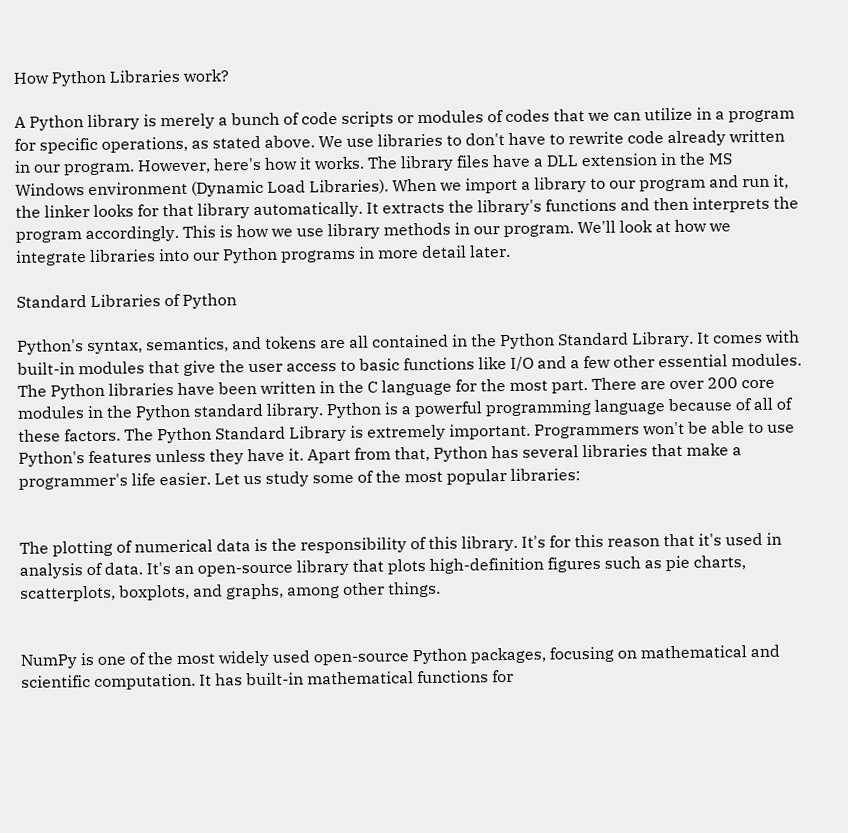How Python Libraries work?

A Python library is merely a bunch of code scripts or modules of codes that we can utilize in a program for specific operations, as stated above. We use libraries to don't have to rewrite code already written in our program. However, here's how it works. The library files have a DLL extension in the MS Windows environment (Dynamic Load Libraries). When we import a library to our program and run it, the linker looks for that library automatically. It extracts the library's functions and then interprets the program accordingly. This is how we use library methods in our program. We'll look at how we integrate libraries into our Python programs in more detail later.

Standard Libraries of Python

Python's syntax, semantics, and tokens are all contained in the Python Standard Library. It comes with built-in modules that give the user access to basic functions like I/O and a few other essential modules. The Python libraries have been written in the C language for the most part. There are over 200 core modules in the Python standard library. Python is a powerful programming language because of all of these factors. The Python Standard Library is extremely important. Programmers won't be able to use Python's features unless they have it. Apart from that, Python has several libraries that make a programmer's life easier. Let us study some of the most popular libraries:


The plotting of numerical data is the responsibility of this library. It's for this reason that it's used in analysis of data. It's an open-source library that plots high-definition figures such as pie charts, scatterplots, boxplots, and graphs, among other things.


NumPy is one of the most widely used open-source Python packages, focusing on mathematical and scientific computation. It has built-in mathematical functions for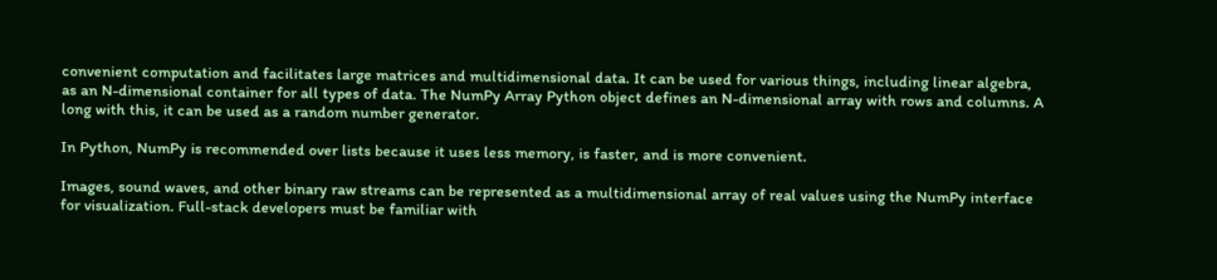convenient computation and facilitates large matrices and multidimensional data. It can be used for various things, including linear algebra, as an N-dimensional container for all types of data. The NumPy Array Python object defines an N-dimensional array with rows and columns. A long with this, it can be used as a random number generator.

In Python, NumPy is recommended over lists because it uses less memory, is faster, and is more convenient.

Images, sound waves, and other binary raw streams can be represented as a multidimensional array of real values using the NumPy interface for visualization. Full-stack developers must be familiar with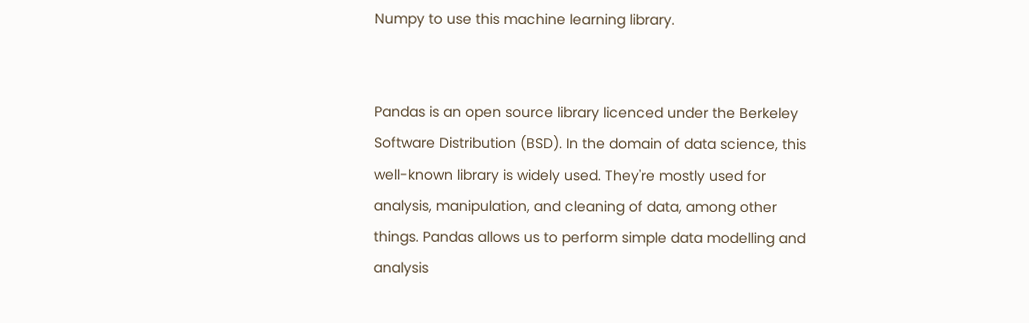Numpy to use this machine learning library.


Pandas is an open source library licenced under the Berkeley Software Distribution (BSD). In the domain of data science, this well-known library is widely used. They're mostly used for analysis, manipulation, and cleaning of data, among other things. Pandas allows us to perform simple data modelling and analysis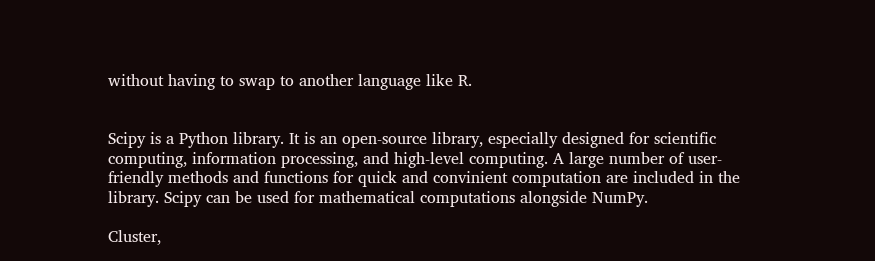without having to swap to another language like R.


Scipy is a Python library. It is an open-source library, especially designed for scientific computing, information processing, and high-level computing. A large number of user-friendly methods and functions for quick and convinient computation are included in the library. Scipy can be used for mathematical computations alongside NumPy.

Cluster,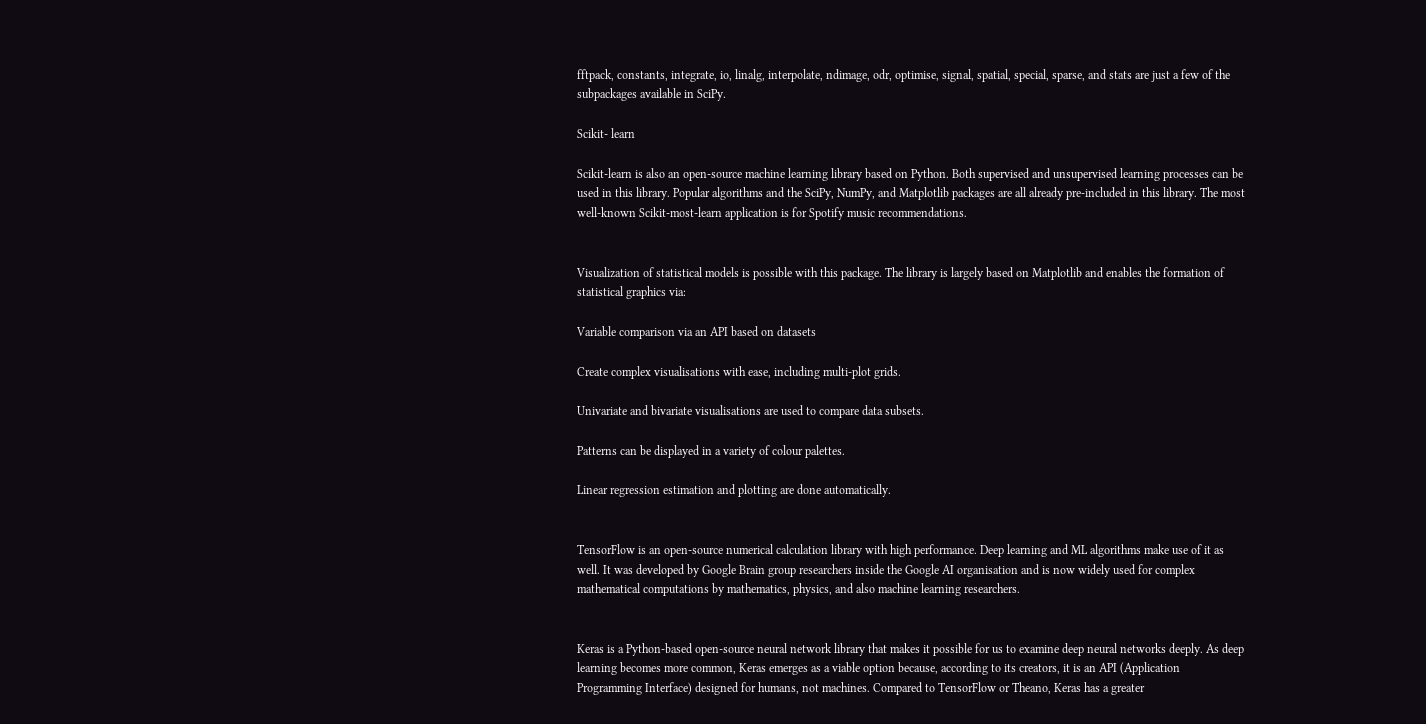fftpack, constants, integrate, io, linalg, interpolate, ndimage, odr, optimise, signal, spatial, special, sparse, and stats are just a few of the subpackages available in SciPy.

Scikit- learn

Scikit-learn is also an open-source machine learning library based on Python. Both supervised and unsupervised learning processes can be used in this library. Popular algorithms and the SciPy, NumPy, and Matplotlib packages are all already pre-included in this library. The most well-known Scikit-most-learn application is for Spotify music recommendations.


Visualization of statistical models is possible with this package. The library is largely based on Matplotlib and enables the formation of statistical graphics via:

Variable comparison via an API based on datasets

Create complex visualisations with ease, including multi-plot grids.

Univariate and bivariate visualisations are used to compare data subsets.

Patterns can be displayed in a variety of colour palettes.

Linear regression estimation and plotting are done automatically.


TensorFlow is an open-source numerical calculation library with high performance. Deep learning and ML algorithms make use of it as well. It was developed by Google Brain group researchers inside the Google AI organisation and is now widely used for complex mathematical computations by mathematics, physics, and also machine learning researchers.


Keras is a Python-based open-source neural network library that makes it possible for us to examine deep neural networks deeply. As deep learning becomes more common, Keras emerges as a viable option because, according to its creators, it is an API (Application Programming Interface) designed for humans, not machines. Compared to TensorFlow or Theano, Keras has a greater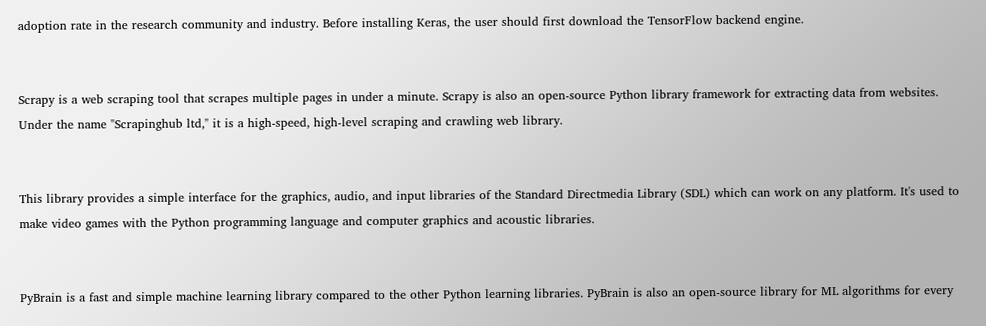adoption rate in the research community and industry. Before installing Keras, the user should first download the TensorFlow backend engine.


Scrapy is a web scraping tool that scrapes multiple pages in under a minute. Scrapy is also an open-source Python library framework for extracting data from websites. Under the name "Scrapinghub ltd," it is a high-speed, high-level scraping and crawling web library.


This library provides a simple interface for the graphics, audio, and input libraries of the Standard Directmedia Library (SDL) which can work on any platform. It's used to make video games with the Python programming language and computer graphics and acoustic libraries.


PyBrain is a fast and simple machine learning library compared to the other Python learning libraries. PyBrain is also an open-source library for ML algorithms for every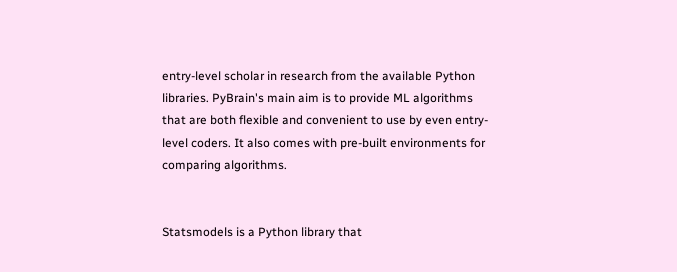entry-level scholar in research from the available Python libraries. PyBrain's main aim is to provide ML algorithms that are both flexible and convenient to use by even entry-level coders. It also comes with pre-built environments for comparing algorithms.


Statsmodels is a Python library that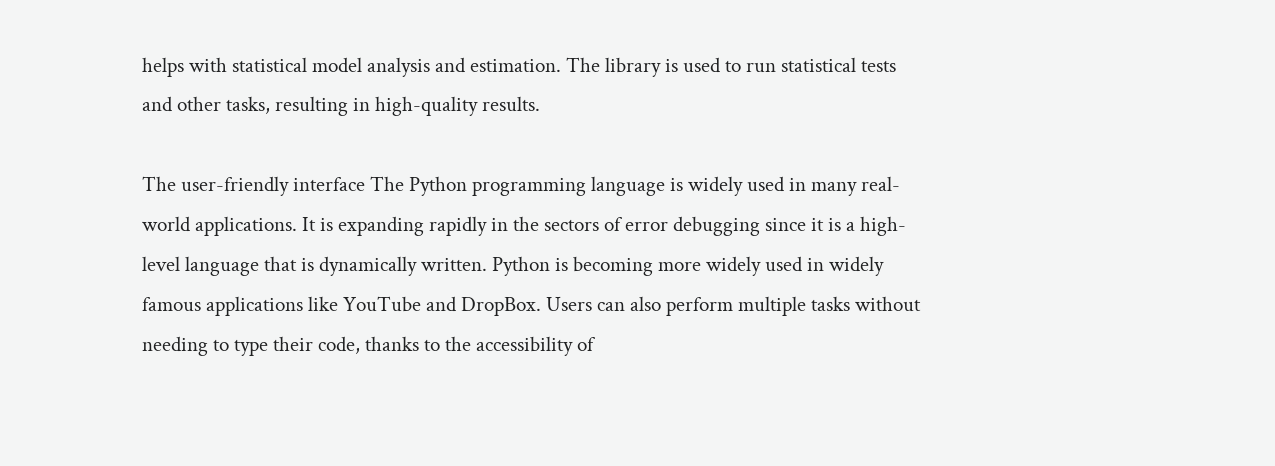helps with statistical model analysis and estimation. The library is used to run statistical tests and other tasks, resulting in high-quality results.

The user-friendly interface The Python programming language is widely used in many real-world applications. It is expanding rapidly in the sectors of error debugging since it is a high-level language that is dynamically written. Python is becoming more widely used in widely famous applications like YouTube and DropBox. Users can also perform multiple tasks without needing to type their code, thanks to the accessibility of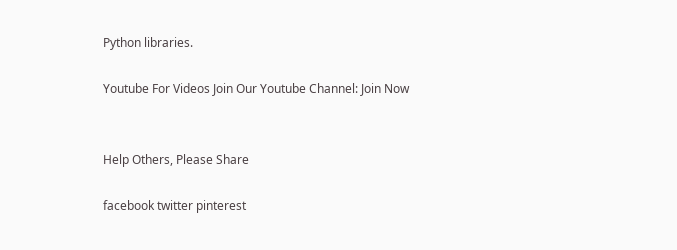Python libraries.

Youtube For Videos Join Our Youtube Channel: Join Now


Help Others, Please Share

facebook twitter pinterest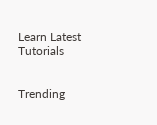Learn Latest Tutorials


Trending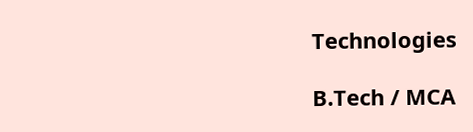Technologies

B.Tech / MCA